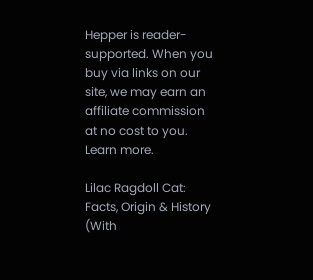Hepper is reader-supported. When you buy via links on our site, we may earn an affiliate commission at no cost to you. Learn more.

Lilac Ragdoll Cat: Facts, Origin & History (With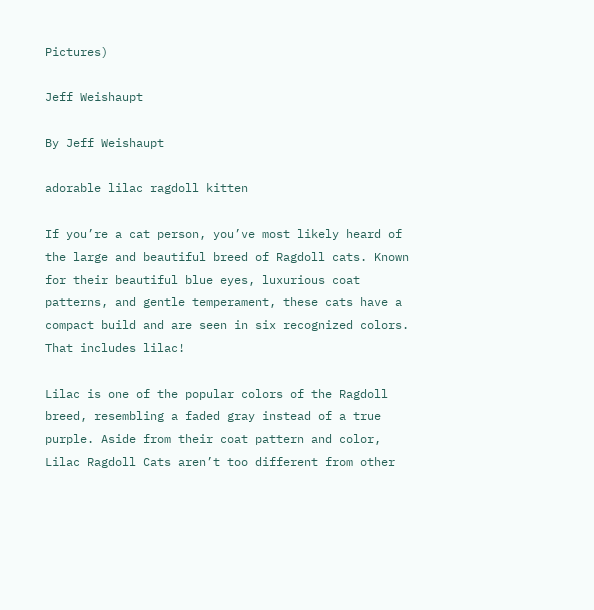Pictures)

Jeff Weishaupt

By Jeff Weishaupt

adorable lilac ragdoll kitten

If you’re a cat person, you’ve most likely heard of the large and beautiful breed of Ragdoll cats. Known for their beautiful blue eyes, luxurious coat patterns, and gentle temperament, these cats have a compact build and are seen in six recognized colors. That includes lilac!

Lilac is one of the popular colors of the Ragdoll breed, resembling a faded gray instead of a true purple. Aside from their coat pattern and color, Lilac Ragdoll Cats aren’t too different from other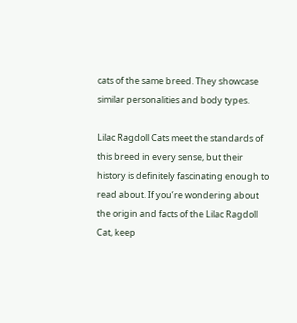cats of the same breed. They showcase similar personalities and body types.

Lilac Ragdoll Cats meet the standards of this breed in every sense, but their history is definitely fascinating enough to read about. If you’re wondering about the origin and facts of the Lilac Ragdoll Cat, keep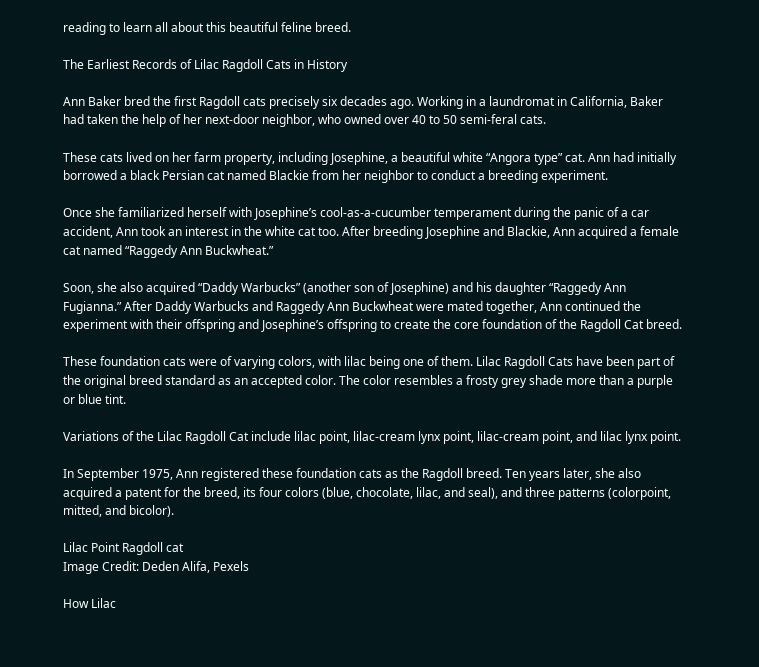reading to learn all about this beautiful feline breed.

The Earliest Records of Lilac Ragdoll Cats in History

Ann Baker bred the first Ragdoll cats precisely six decades ago. Working in a laundromat in California, Baker had taken the help of her next-door neighbor, who owned over 40 to 50 semi-feral cats.

These cats lived on her farm property, including Josephine, a beautiful white “Angora type” cat. Ann had initially borrowed a black Persian cat named Blackie from her neighbor to conduct a breeding experiment.

Once she familiarized herself with Josephine’s cool-as-a-cucumber temperament during the panic of a car accident, Ann took an interest in the white cat too. After breeding Josephine and Blackie, Ann acquired a female cat named “Raggedy Ann Buckwheat.”

Soon, she also acquired “Daddy Warbucks” (another son of Josephine) and his daughter “Raggedy Ann Fugianna.” After Daddy Warbucks and Raggedy Ann Buckwheat were mated together, Ann continued the experiment with their offspring and Josephine’s offspring to create the core foundation of the Ragdoll Cat breed.

These foundation cats were of varying colors, with lilac being one of them. Lilac Ragdoll Cats have been part of the original breed standard as an accepted color. The color resembles a frosty grey shade more than a purple or blue tint.

Variations of the Lilac Ragdoll Cat include lilac point, lilac-cream lynx point, lilac-cream point, and lilac lynx point.

In September 1975, Ann registered these foundation cats as the Ragdoll breed. Ten years later, she also acquired a patent for the breed, its four colors (blue, chocolate, lilac, and seal), and three patterns (colorpoint, mitted, and bicolor).

Lilac Point Ragdoll cat
Image Credit: Deden Alifa, Pexels

How Lilac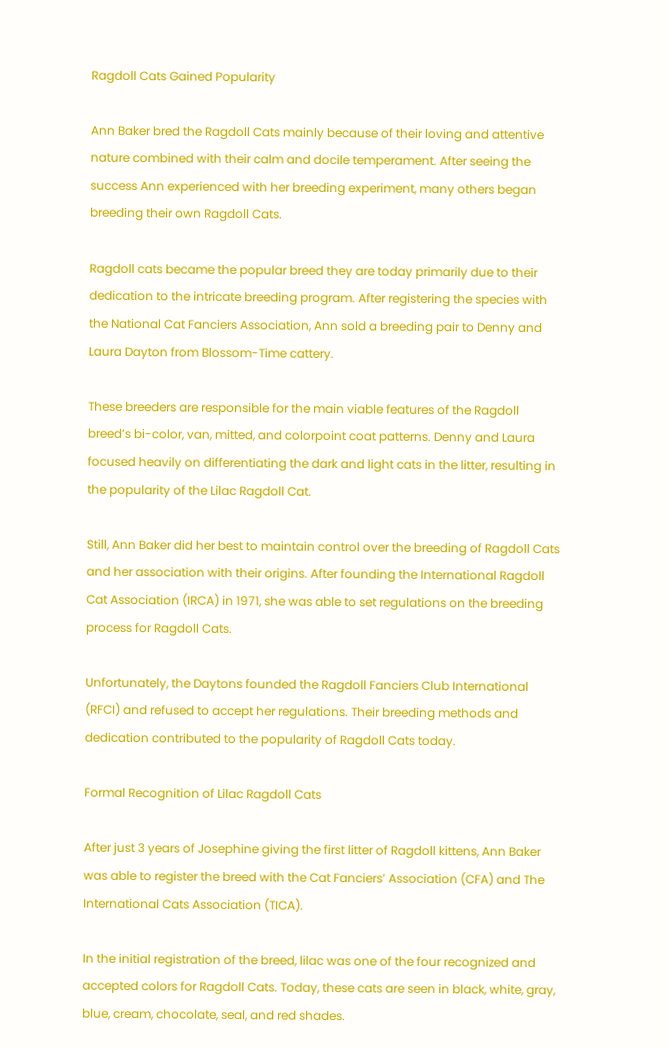Ragdoll Cats Gained Popularity

Ann Baker bred the Ragdoll Cats mainly because of their loving and attentive nature combined with their calm and docile temperament. After seeing the success Ann experienced with her breeding experiment, many others began breeding their own Ragdoll Cats.

Ragdoll cats became the popular breed they are today primarily due to their dedication to the intricate breeding program. After registering the species with the National Cat Fanciers Association, Ann sold a breeding pair to Denny and Laura Dayton from Blossom-Time cattery.

These breeders are responsible for the main viable features of the Ragdoll breed’s bi-color, van, mitted, and colorpoint coat patterns. Denny and Laura focused heavily on differentiating the dark and light cats in the litter, resulting in the popularity of the Lilac Ragdoll Cat.

Still, Ann Baker did her best to maintain control over the breeding of Ragdoll Cats and her association with their origins. After founding the International Ragdoll Cat Association (IRCA) in 1971, she was able to set regulations on the breeding process for Ragdoll Cats.

Unfortunately, the Daytons founded the Ragdoll Fanciers Club International (RFCI) and refused to accept her regulations. Their breeding methods and dedication contributed to the popularity of Ragdoll Cats today.

Formal Recognition of Lilac Ragdoll Cats

After just 3 years of Josephine giving the first litter of Ragdoll kittens, Ann Baker was able to register the breed with the Cat Fanciers’ Association (CFA) and The International Cats Association (TICA).

In the initial registration of the breed, lilac was one of the four recognized and accepted colors for Ragdoll Cats. Today, these cats are seen in black, white, gray, blue, cream, chocolate, seal, and red shades.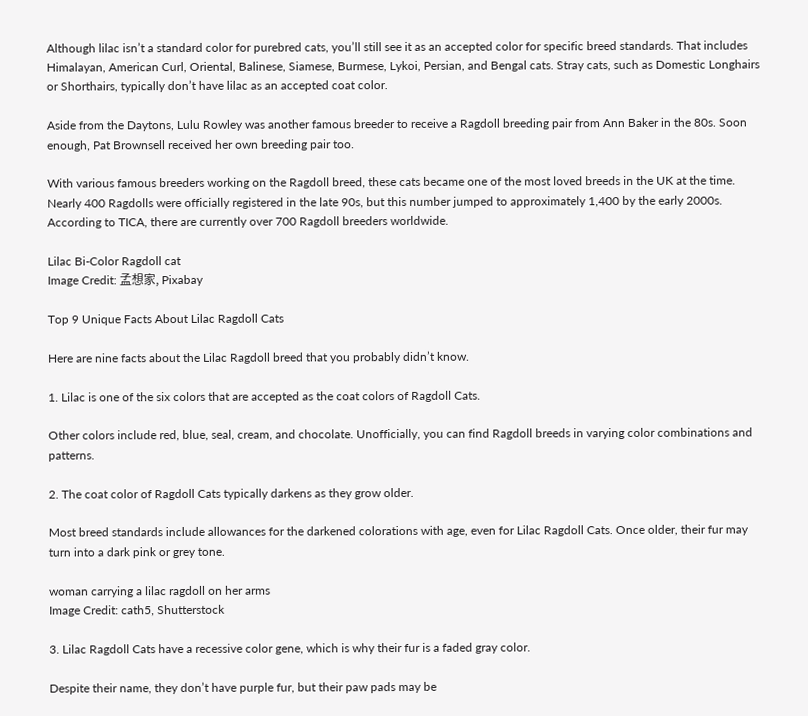Although lilac isn’t a standard color for purebred cats, you’ll still see it as an accepted color for specific breed standards. That includes Himalayan, American Curl, Oriental, Balinese, Siamese, Burmese, Lykoi, Persian, and Bengal cats. Stray cats, such as Domestic Longhairs or Shorthairs, typically don’t have lilac as an accepted coat color.

Aside from the Daytons, Lulu Rowley was another famous breeder to receive a Ragdoll breeding pair from Ann Baker in the 80s. Soon enough, Pat Brownsell received her own breeding pair too.

With various famous breeders working on the Ragdoll breed, these cats became one of the most loved breeds in the UK at the time. Nearly 400 Ragdolls were officially registered in the late 90s, but this number jumped to approximately 1,400 by the early 2000s. According to TICA, there are currently over 700 Ragdoll breeders worldwide.

Lilac Bi-Color Ragdoll cat
Image Credit: 孟想家, Pixabay

Top 9 Unique Facts About Lilac Ragdoll Cats

Here are nine facts about the Lilac Ragdoll breed that you probably didn’t know.

1. Lilac is one of the six colors that are accepted as the coat colors of Ragdoll Cats.

Other colors include red, blue, seal, cream, and chocolate. Unofficially, you can find Ragdoll breeds in varying color combinations and patterns.

2. The coat color of Ragdoll Cats typically darkens as they grow older.

Most breed standards include allowances for the darkened colorations with age, even for Lilac Ragdoll Cats. Once older, their fur may turn into a dark pink or grey tone.

woman carrying a lilac ragdoll on her arms
Image Credit: cath5, Shutterstock

3. Lilac Ragdoll Cats have a recessive color gene, which is why their fur is a faded gray color.

Despite their name, they don’t have purple fur, but their paw pads may be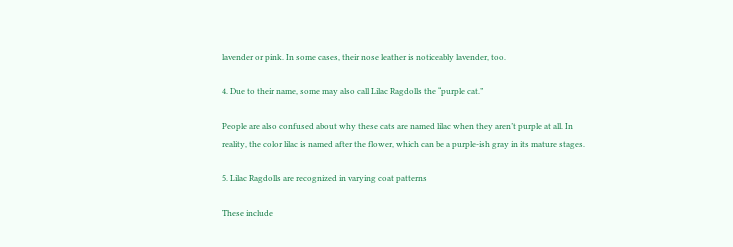lavender or pink. In some cases, their nose leather is noticeably lavender, too.

4. Due to their name, some may also call Lilac Ragdolls the “purple cat.”

People are also confused about why these cats are named lilac when they aren’t purple at all. In reality, the color lilac is named after the flower, which can be a purple-ish gray in its mature stages.

5. Lilac Ragdolls are recognized in varying coat patterns

These include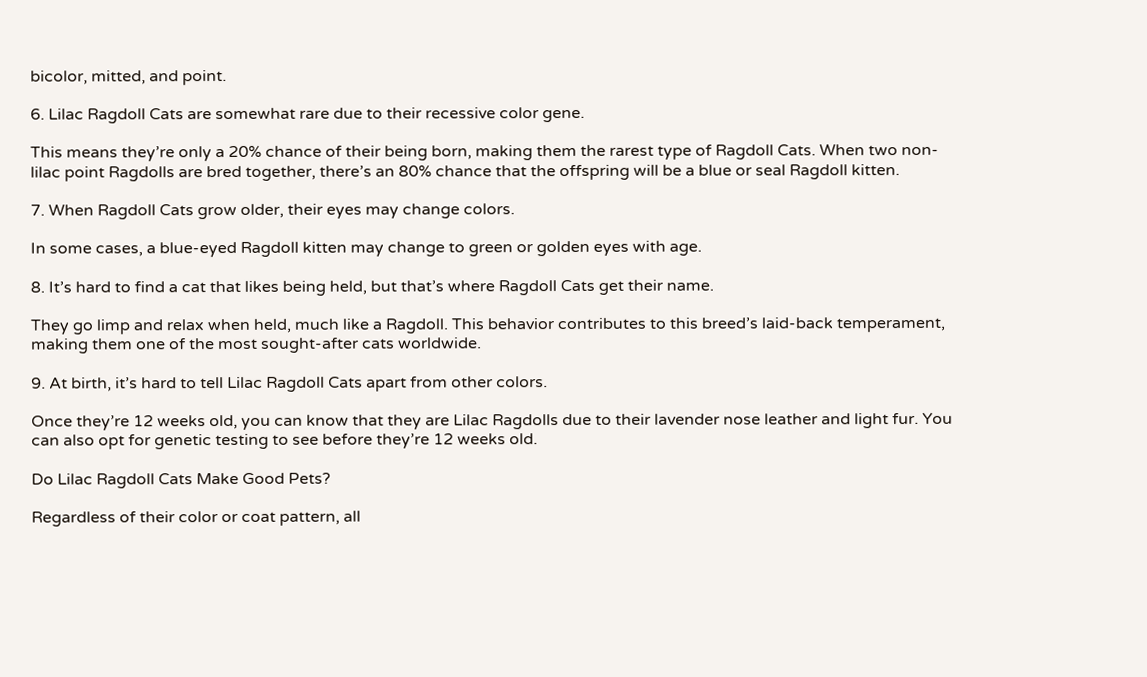bicolor, mitted, and point.

6. Lilac Ragdoll Cats are somewhat rare due to their recessive color gene.

This means they’re only a 20% chance of their being born, making them the rarest type of Ragdoll Cats. When two non-lilac point Ragdolls are bred together, there’s an 80% chance that the offspring will be a blue or seal Ragdoll kitten.

7. When Ragdoll Cats grow older, their eyes may change colors.

In some cases, a blue-eyed Ragdoll kitten may change to green or golden eyes with age.

8. It’s hard to find a cat that likes being held, but that’s where Ragdoll Cats get their name.

They go limp and relax when held, much like a Ragdoll. This behavior contributes to this breed’s laid-back temperament, making them one of the most sought-after cats worldwide.

9. At birth, it’s hard to tell Lilac Ragdoll Cats apart from other colors.

Once they’re 12 weeks old, you can know that they are Lilac Ragdolls due to their lavender nose leather and light fur. You can also opt for genetic testing to see before they’re 12 weeks old.

Do Lilac Ragdoll Cats Make Good Pets?

Regardless of their color or coat pattern, all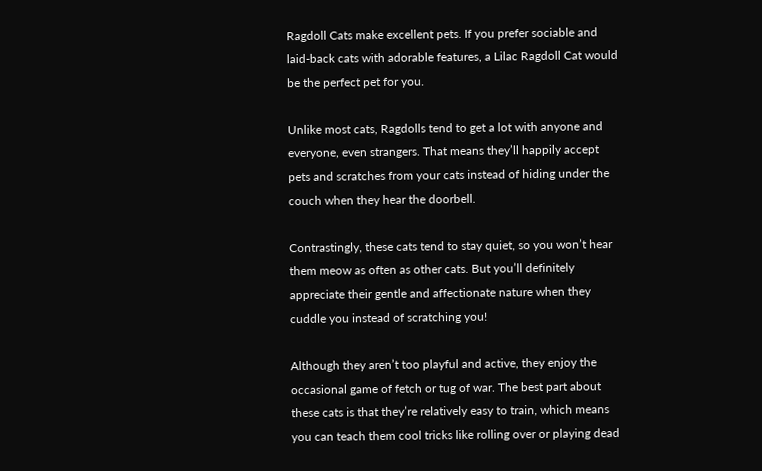Ragdoll Cats make excellent pets. If you prefer sociable and laid-back cats with adorable features, a Lilac Ragdoll Cat would be the perfect pet for you.

Unlike most cats, Ragdolls tend to get a lot with anyone and everyone, even strangers. That means they’ll happily accept pets and scratches from your cats instead of hiding under the couch when they hear the doorbell.

Contrastingly, these cats tend to stay quiet, so you won’t hear them meow as often as other cats. But you’ll definitely appreciate their gentle and affectionate nature when they cuddle you instead of scratching you!

Although they aren’t too playful and active, they enjoy the occasional game of fetch or tug of war. The best part about these cats is that they’re relatively easy to train, which means you can teach them cool tricks like rolling over or playing dead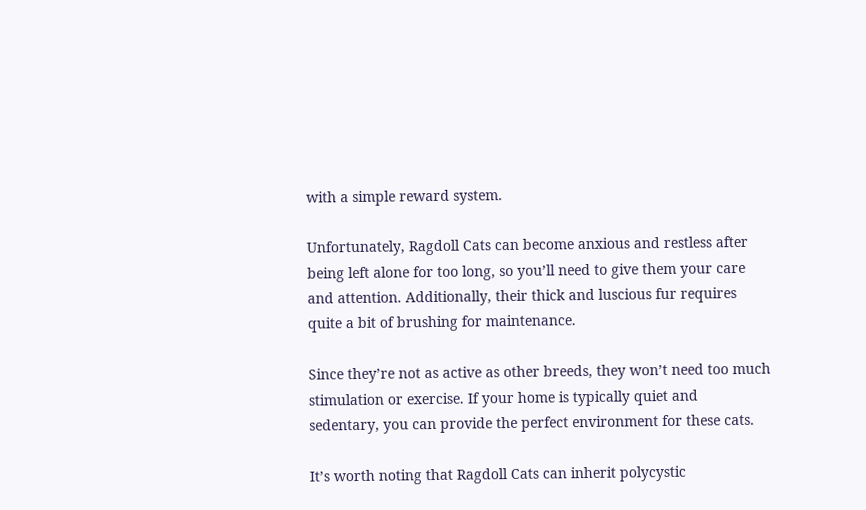with a simple reward system.

Unfortunately, Ragdoll Cats can become anxious and restless after being left alone for too long, so you’ll need to give them your care and attention. Additionally, their thick and luscious fur requires quite a bit of brushing for maintenance.

Since they’re not as active as other breeds, they won’t need too much stimulation or exercise. If your home is typically quiet and sedentary, you can provide the perfect environment for these cats.

It’s worth noting that Ragdoll Cats can inherit polycystic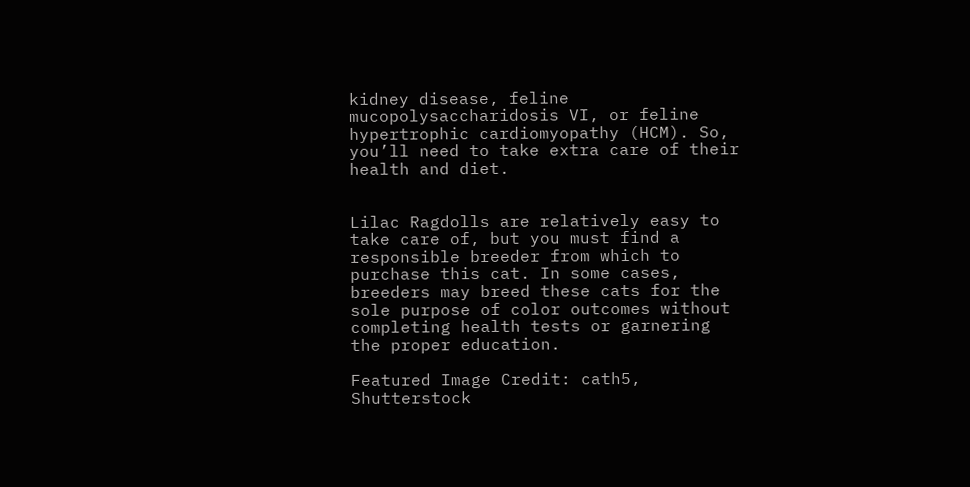kidney disease, feline mucopolysaccharidosis VI, or feline hypertrophic cardiomyopathy (HCM). So, you’ll need to take extra care of their health and diet.


Lilac Ragdolls are relatively easy to take care of, but you must find a responsible breeder from which to purchase this cat. In some cases, breeders may breed these cats for the sole purpose of color outcomes without completing health tests or garnering the proper education.

Featured Image Credit: cath5, Shutterstock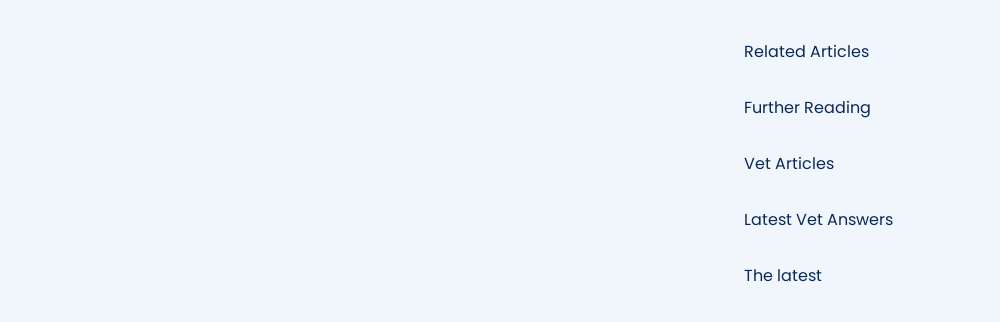Related Articles

Further Reading

Vet Articles

Latest Vet Answers

The latest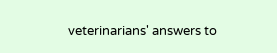veterinarians' answers to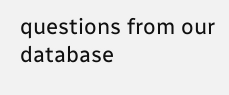questions from our database